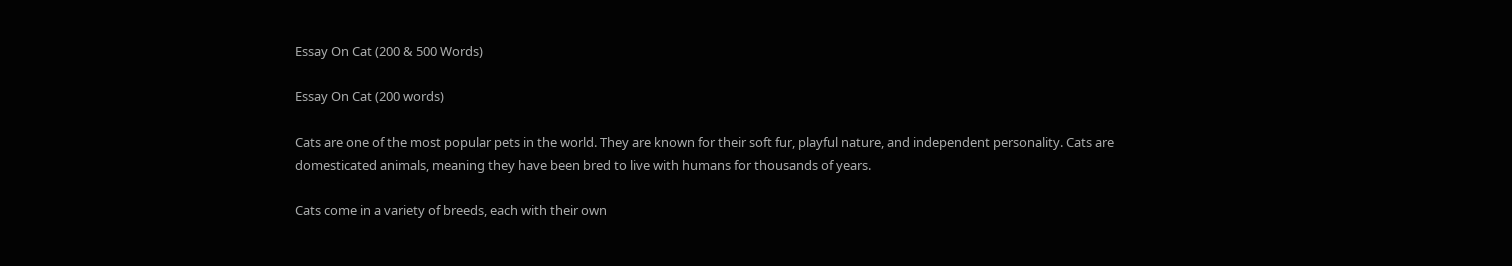Essay On Cat (200 & 500 Words)

Essay On Cat (200 words)

Cats are one of the most popular pets in the world. They are known for their soft fur, playful nature, and independent personality. Cats are domesticated animals, meaning they have been bred to live with humans for thousands of years.

Cats come in a variety of breeds, each with their own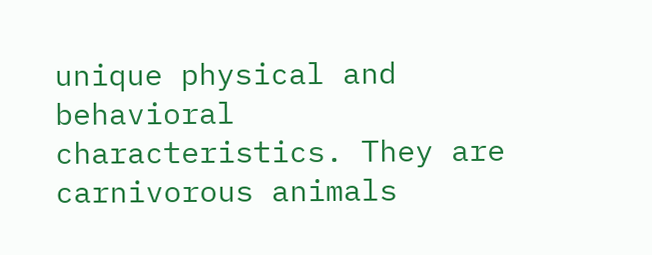unique physical and behavioral characteristics. They are carnivorous animals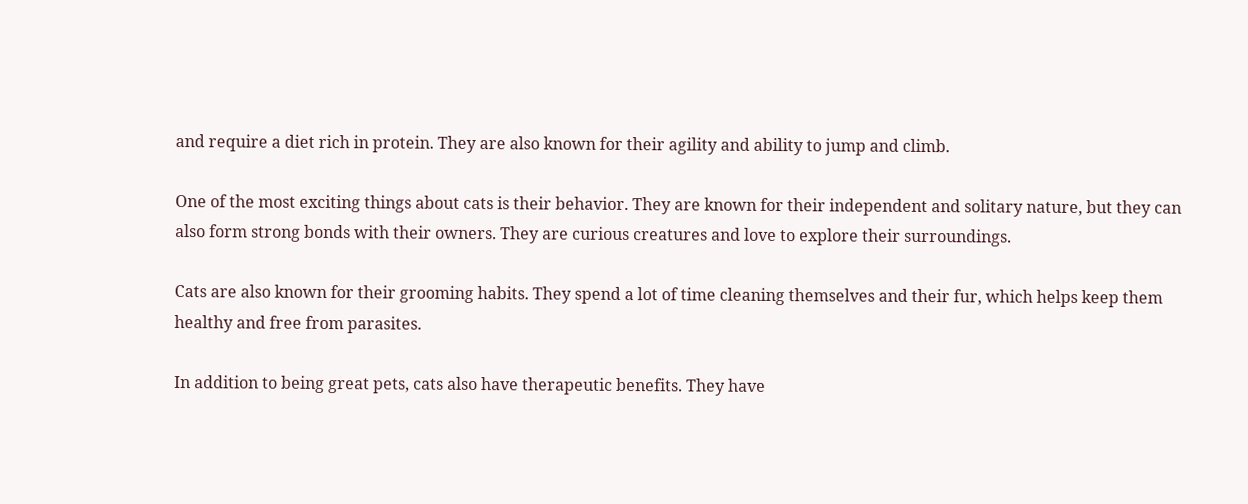and require a diet rich in protein. They are also known for their agility and ability to jump and climb.

One of the most exciting things about cats is their behavior. They are known for their independent and solitary nature, but they can also form strong bonds with their owners. They are curious creatures and love to explore their surroundings.

Cats are also known for their grooming habits. They spend a lot of time cleaning themselves and their fur, which helps keep them healthy and free from parasites.

In addition to being great pets, cats also have therapeutic benefits. They have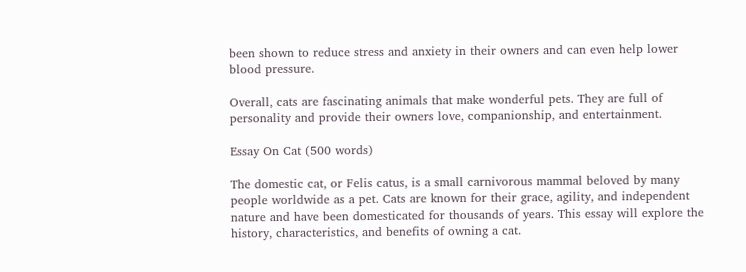been shown to reduce stress and anxiety in their owners and can even help lower blood pressure.

Overall, cats are fascinating animals that make wonderful pets. They are full of personality and provide their owners love, companionship, and entertainment.

Essay On Cat (500 words)

The domestic cat, or Felis catus, is a small carnivorous mammal beloved by many people worldwide as a pet. Cats are known for their grace, agility, and independent nature and have been domesticated for thousands of years. This essay will explore the history, characteristics, and benefits of owning a cat.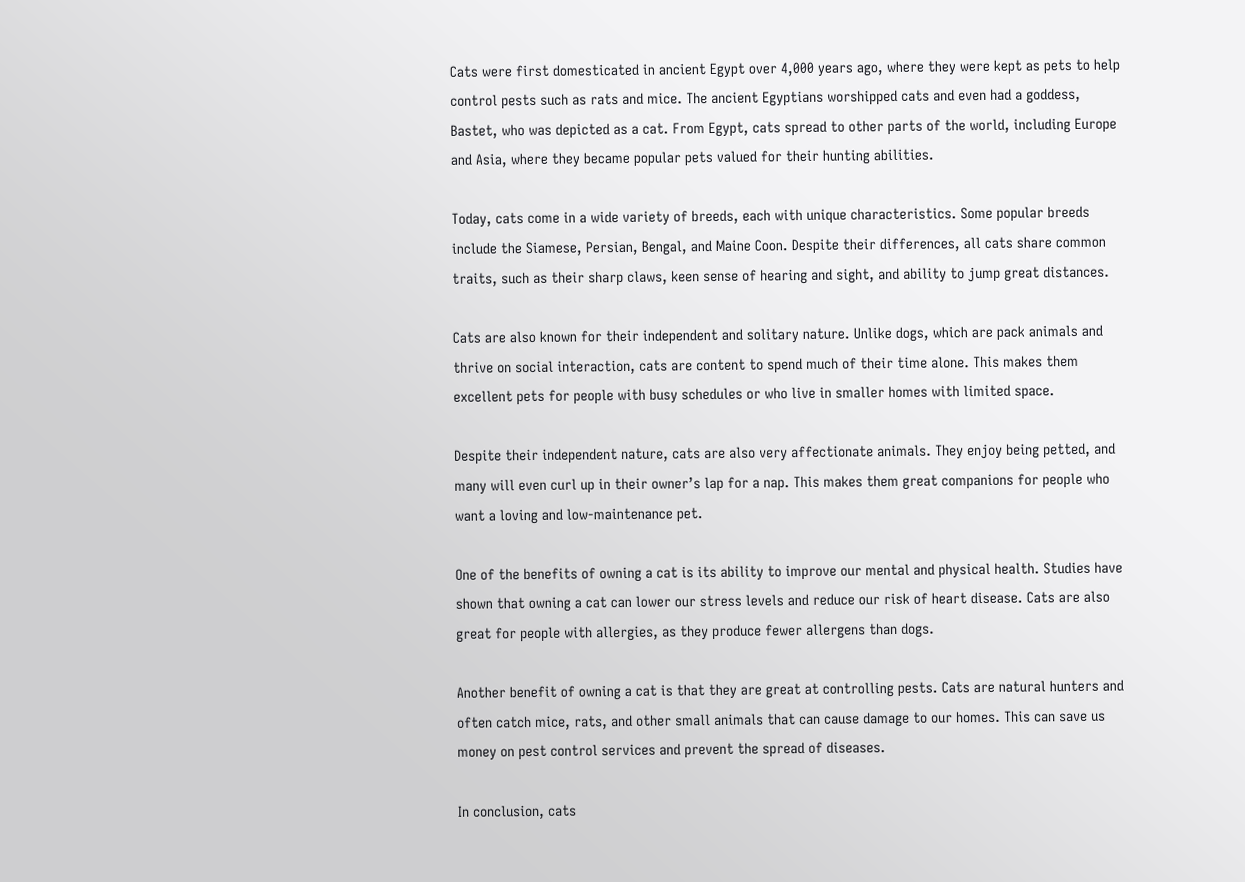Cats were first domesticated in ancient Egypt over 4,000 years ago, where they were kept as pets to help control pests such as rats and mice. The ancient Egyptians worshipped cats and even had a goddess, Bastet, who was depicted as a cat. From Egypt, cats spread to other parts of the world, including Europe and Asia, where they became popular pets valued for their hunting abilities.

Today, cats come in a wide variety of breeds, each with unique characteristics. Some popular breeds include the Siamese, Persian, Bengal, and Maine Coon. Despite their differences, all cats share common traits, such as their sharp claws, keen sense of hearing and sight, and ability to jump great distances.

Cats are also known for their independent and solitary nature. Unlike dogs, which are pack animals and thrive on social interaction, cats are content to spend much of their time alone. This makes them excellent pets for people with busy schedules or who live in smaller homes with limited space.

Despite their independent nature, cats are also very affectionate animals. They enjoy being petted, and many will even curl up in their owner’s lap for a nap. This makes them great companions for people who want a loving and low-maintenance pet.

One of the benefits of owning a cat is its ability to improve our mental and physical health. Studies have shown that owning a cat can lower our stress levels and reduce our risk of heart disease. Cats are also great for people with allergies, as they produce fewer allergens than dogs.

Another benefit of owning a cat is that they are great at controlling pests. Cats are natural hunters and often catch mice, rats, and other small animals that can cause damage to our homes. This can save us money on pest control services and prevent the spread of diseases.

In conclusion, cats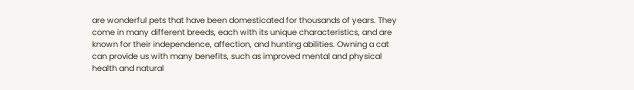are wonderful pets that have been domesticated for thousands of years. They come in many different breeds, each with its unique characteristics, and are known for their independence, affection, and hunting abilities. Owning a cat can provide us with many benefits, such as improved mental and physical health and natural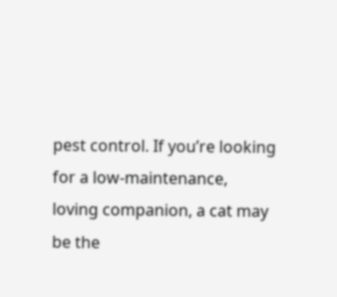pest control. If you’re looking for a low-maintenance, loving companion, a cat may be the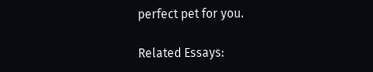perfect pet for you.

Related Essays: